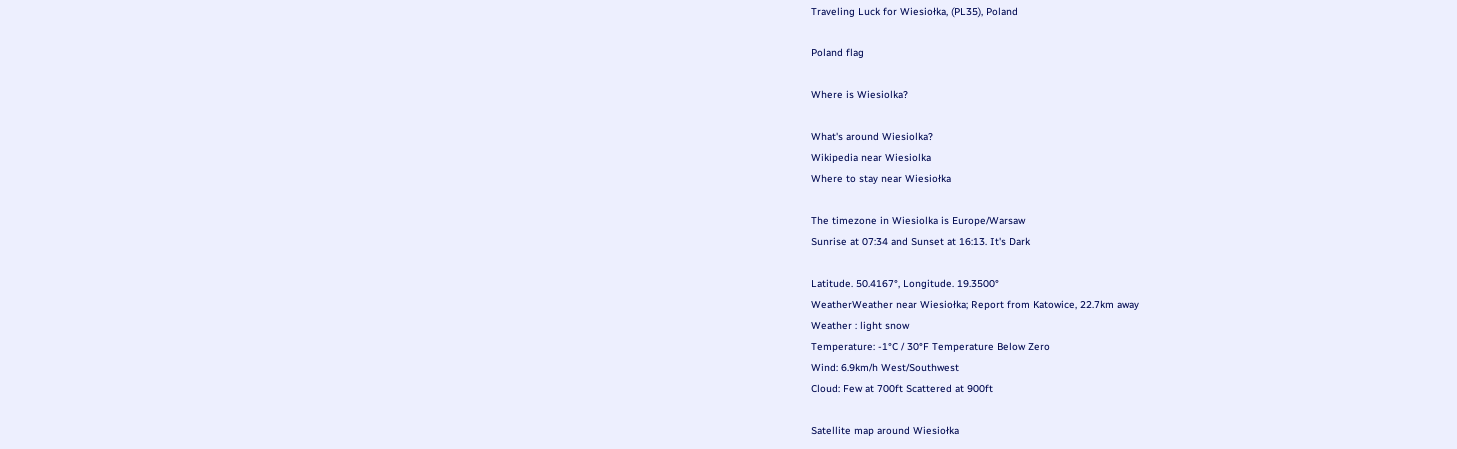Traveling Luck for Wiesiołka, (PL35), Poland

Poland flag

Where is Wiesiolka?

What's around Wiesiolka?
Wikipedia near Wiesiolka
Where to stay near Wiesiołka

The timezone in Wiesiolka is Europe/Warsaw
Sunrise at 07:34 and Sunset at 16:13. It's Dark

Latitude. 50.4167°, Longitude. 19.3500°
WeatherWeather near Wiesiołka; Report from Katowice, 22.7km away
Weather : light snow
Temperature: -1°C / 30°F Temperature Below Zero
Wind: 6.9km/h West/Southwest
Cloud: Few at 700ft Scattered at 900ft

Satellite map around Wiesiołka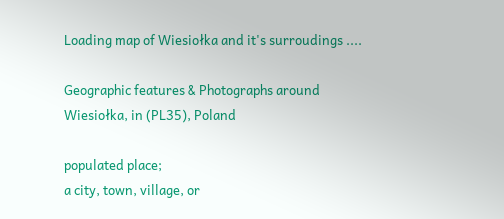Loading map of Wiesiołka and it's surroudings ....

Geographic features & Photographs around Wiesiołka, in (PL35), Poland

populated place;
a city, town, village, or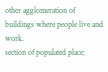other agglomeration of buildings where people live and work.
section of populated place;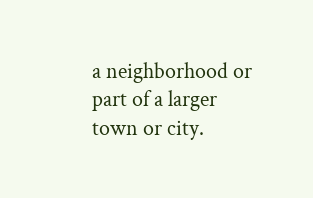a neighborhood or part of a larger town or city.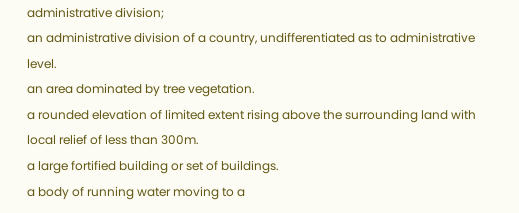administrative division;
an administrative division of a country, undifferentiated as to administrative level.
an area dominated by tree vegetation.
a rounded elevation of limited extent rising above the surrounding land with local relief of less than 300m.
a large fortified building or set of buildings.
a body of running water moving to a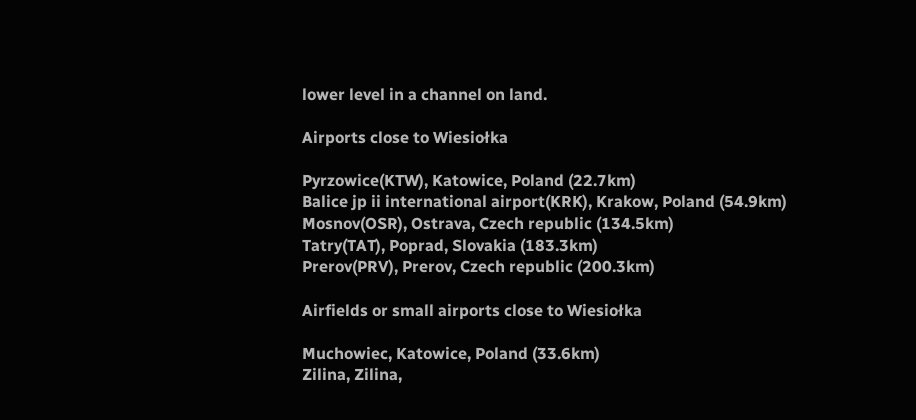lower level in a channel on land.

Airports close to Wiesiołka

Pyrzowice(KTW), Katowice, Poland (22.7km)
Balice jp ii international airport(KRK), Krakow, Poland (54.9km)
Mosnov(OSR), Ostrava, Czech republic (134.5km)
Tatry(TAT), Poprad, Slovakia (183.3km)
Prerov(PRV), Prerov, Czech republic (200.3km)

Airfields or small airports close to Wiesiołka

Muchowiec, Katowice, Poland (33.6km)
Zilina, Zilina,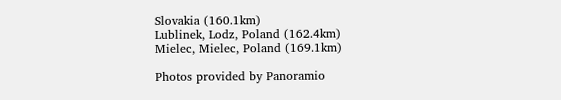Slovakia (160.1km)
Lublinek, Lodz, Poland (162.4km)
Mielec, Mielec, Poland (169.1km)

Photos provided by Panoramio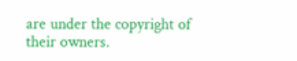are under the copyright of their owners.